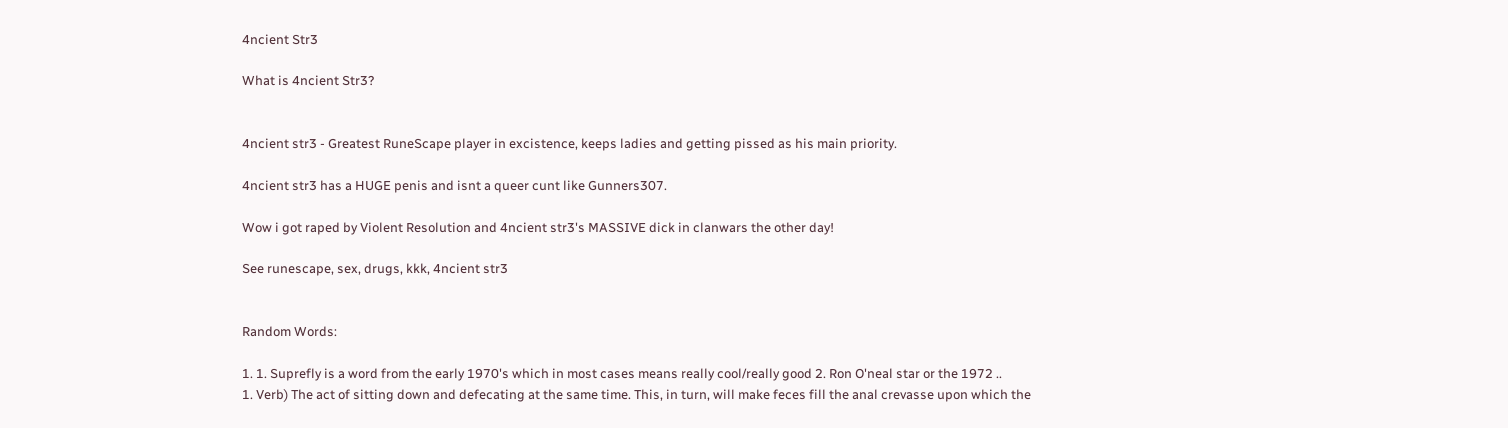4ncient Str3

What is 4ncient Str3?


4ncient str3 - Greatest RuneScape player in excistence, keeps ladies and getting pissed as his main priority.

4ncient str3 has a HUGE penis and isnt a queer cunt like Gunners307.

Wow i got raped by Violent Resolution and 4ncient str3's MASSIVE dick in clanwars the other day!

See runescape, sex, drugs, kkk, 4ncient str3


Random Words:

1. 1. Suprefly is a word from the early 1970's which in most cases means really cool/really good 2. Ron O'neal star or the 1972 ..
1. Verb) The act of sitting down and defecating at the same time. This, in turn, will make feces fill the anal crevasse upon which the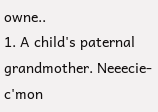owne..
1. A child's paternal grandmother. Neeecie-c'mon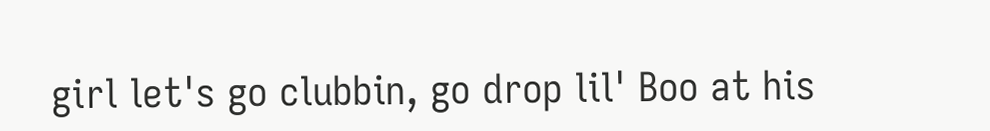girl let's go clubbin, go drop lil' Boo at his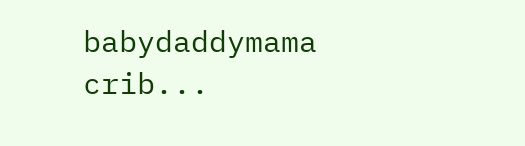babydaddymama crib...